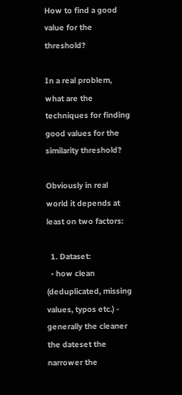How to find a good value for the threshold?

In a real problem, what are the techniques for finding good values for the similarity threshold?

Obviously in real world it depends at least on two factors:

  1. Dataset:
  • how clean (deduplicated, missing values, typos etc.) - generally the cleaner the dateset the narrower the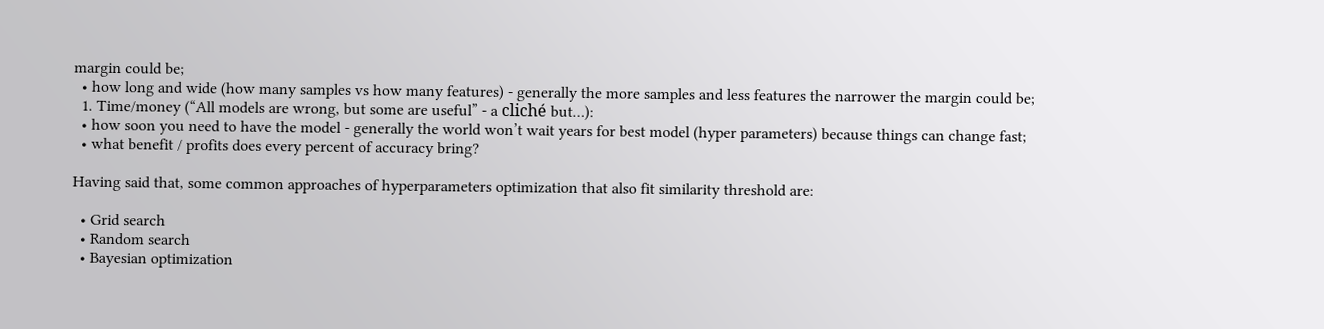margin could be;
  • how long and wide (how many samples vs how many features) - generally the more samples and less features the narrower the margin could be;
  1. Time/money (“All models are wrong, but some are useful” - a cliché but…):
  • how soon you need to have the model - generally the world won’t wait years for best model (hyper parameters) because things can change fast;
  • what benefit / profits does every percent of accuracy bring?

Having said that, some common approaches of hyperparameters optimization that also fit similarity threshold are:

  • Grid search
  • Random search
  • Bayesian optimization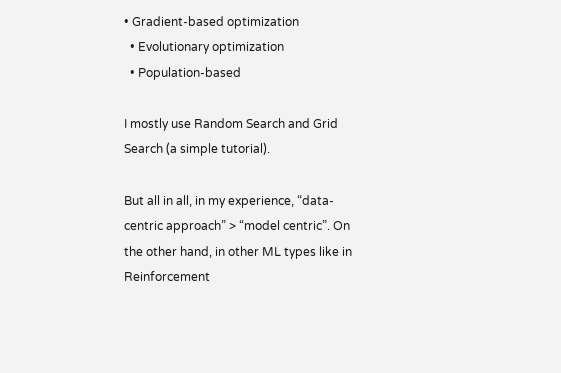• Gradient-based optimization
  • Evolutionary optimization
  • Population-based

I mostly use Random Search and Grid Search (a simple tutorial).

But all in all, in my experience, “data-centric approach” > “model centric”. On the other hand, in other ML types like in Reinforcement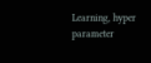Learning, hyper parameter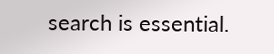search is essential.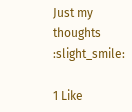Just my thoughts :slight_smile:

1 Like